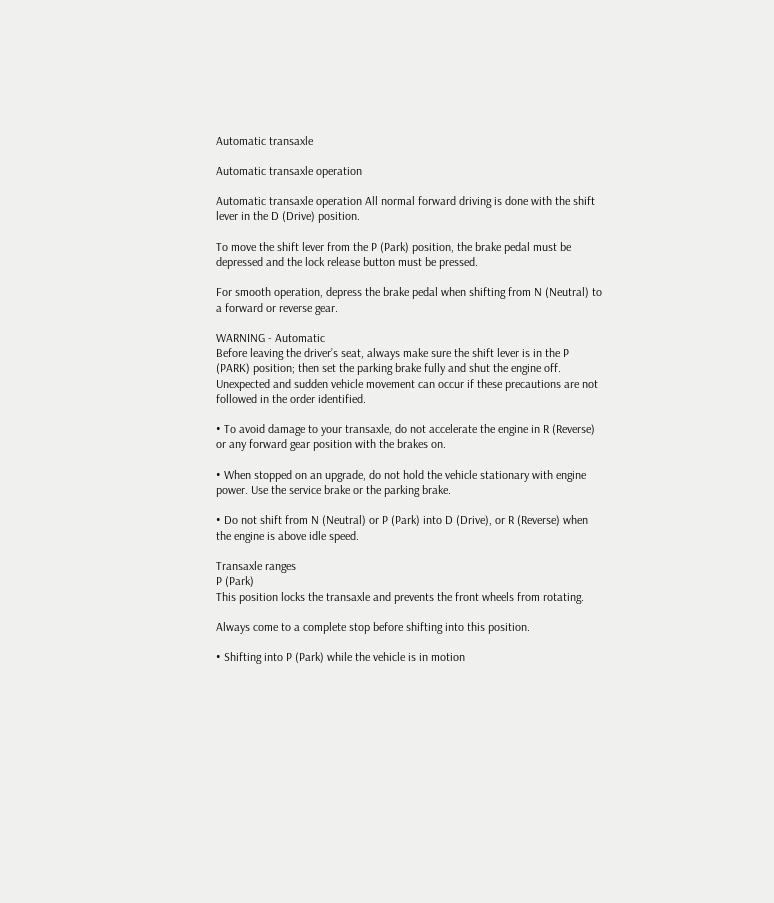Automatic transaxle

Automatic transaxle operation

Automatic transaxle operation All normal forward driving is done with the shift lever in the D (Drive) position.

To move the shift lever from the P (Park) position, the brake pedal must be depressed and the lock release button must be pressed.

For smooth operation, depress the brake pedal when shifting from N (Neutral) to a forward or reverse gear.

WARNING - Automatic
Before leaving the driver’s seat, always make sure the shift lever is in the P (PARK) position; then set the parking brake fully and shut the engine off. Unexpected and sudden vehicle movement can occur if these precautions are not followed in the order identified.

• To avoid damage to your transaxle, do not accelerate the engine in R (Reverse) or any forward gear position with the brakes on.

• When stopped on an upgrade, do not hold the vehicle stationary with engine power. Use the service brake or the parking brake.

• Do not shift from N (Neutral) or P (Park) into D (Drive), or R (Reverse) when the engine is above idle speed.

Transaxle ranges
P (Park)
This position locks the transaxle and prevents the front wheels from rotating.

Always come to a complete stop before shifting into this position.

• Shifting into P (Park) while the vehicle is in motion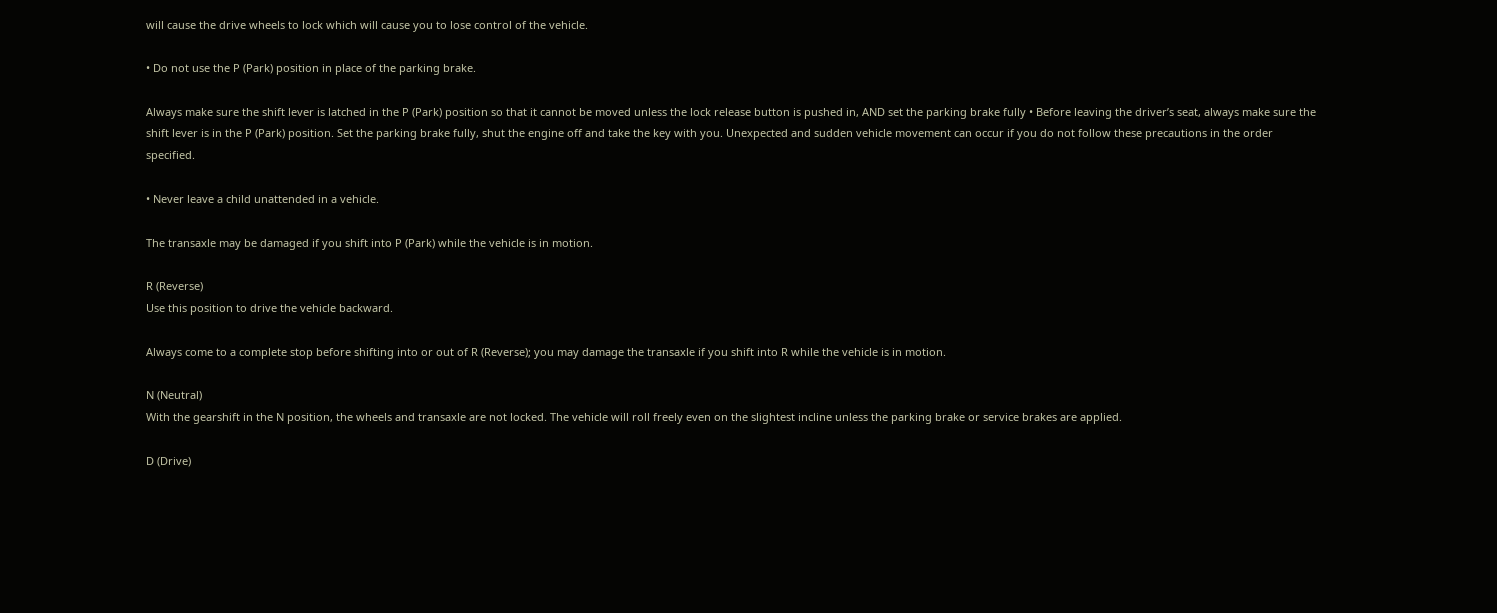will cause the drive wheels to lock which will cause you to lose control of the vehicle.

• Do not use the P (Park) position in place of the parking brake.

Always make sure the shift lever is latched in the P (Park) position so that it cannot be moved unless the lock release button is pushed in, AND set the parking brake fully • Before leaving the driver’s seat, always make sure the shift lever is in the P (Park) position. Set the parking brake fully, shut the engine off and take the key with you. Unexpected and sudden vehicle movement can occur if you do not follow these precautions in the order specified.

• Never leave a child unattended in a vehicle.

The transaxle may be damaged if you shift into P (Park) while the vehicle is in motion.

R (Reverse)
Use this position to drive the vehicle backward.

Always come to a complete stop before shifting into or out of R (Reverse); you may damage the transaxle if you shift into R while the vehicle is in motion.

N (Neutral)
With the gearshift in the N position, the wheels and transaxle are not locked. The vehicle will roll freely even on the slightest incline unless the parking brake or service brakes are applied.

D (Drive)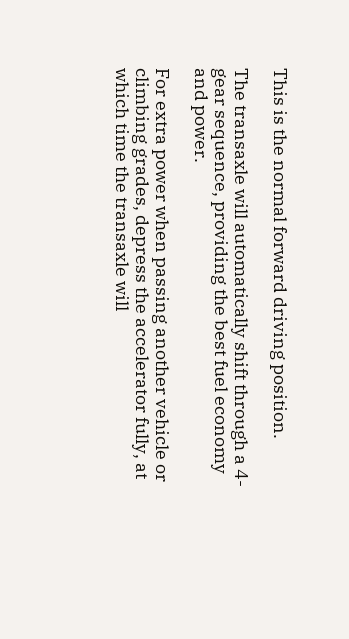This is the normal forward driving position.

The transaxle will automatically shift through a 4-gear sequence, providing the best fuel economy and power.

For extra power when passing another vehicle or climbing grades, depress the accelerator fully, at which time the transaxle will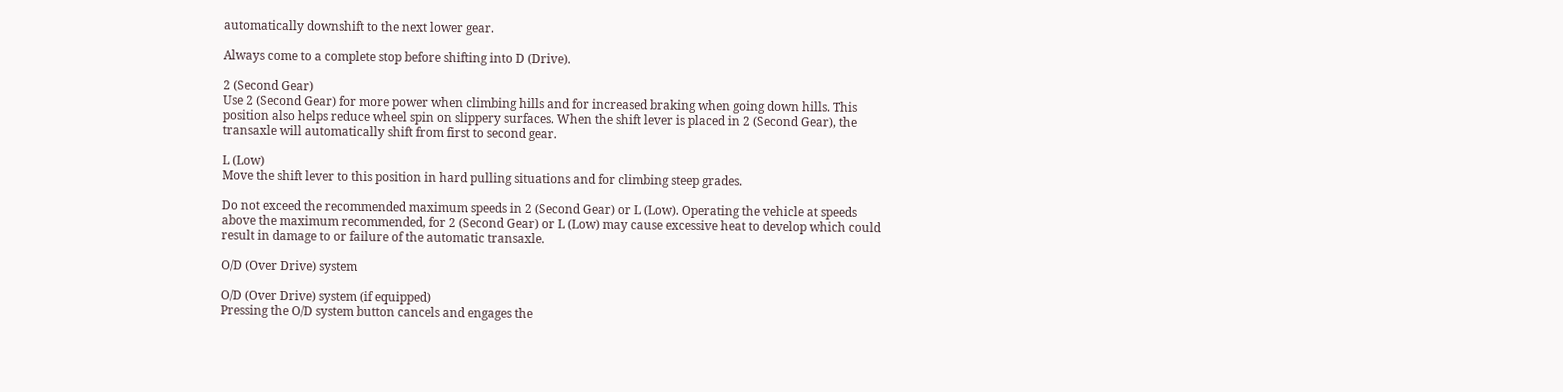automatically downshift to the next lower gear.

Always come to a complete stop before shifting into D (Drive).

2 (Second Gear)
Use 2 (Second Gear) for more power when climbing hills and for increased braking when going down hills. This position also helps reduce wheel spin on slippery surfaces. When the shift lever is placed in 2 (Second Gear), the transaxle will automatically shift from first to second gear.

L (Low)
Move the shift lever to this position in hard pulling situations and for climbing steep grades.

Do not exceed the recommended maximum speeds in 2 (Second Gear) or L (Low). Operating the vehicle at speeds above the maximum recommended, for 2 (Second Gear) or L (Low) may cause excessive heat to develop which could result in damage to or failure of the automatic transaxle.

O/D (Over Drive) system

O/D (Over Drive) system (if equipped)
Pressing the O/D system button cancels and engages the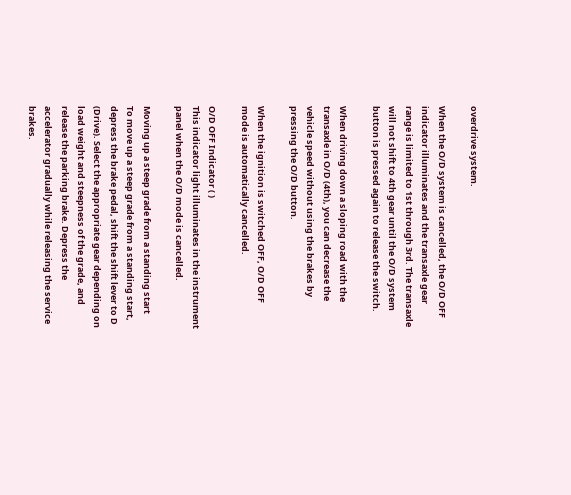overdrive system.

When the O/D system is cancelled, the O/D OFF indicator illuminates and the transaxle gear range is limited to 1st through 3rd. The transaxle will not shift to 4th gear until the O/D system button is pressed again to release the switch.

When driving down a sloping road with the transaxle in O/D (4th), you can decrease the vehicle speed without using the brakes by pressing the O/D button.

When the ignition is switched OFF, O/D OFF mode is automatically cancelled.

O/D OFF Indicator ( )
This indicator light illuminates in the instrument panel when the O/D mode is cancelled.

Moving up a steep grade from a standing start
To move up a steep grade from a standing start, depress the brake pedal, shift the shift lever to D (Drive). Select the appropriate gear depending on load weight and steepness of the grade, and release the parking brake. Depress the accelerator gradually while releasing the service brakes.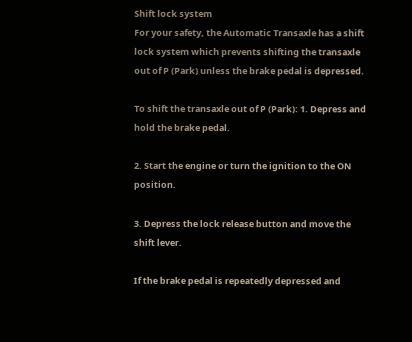Shift lock system
For your safety, the Automatic Transaxle has a shift lock system which prevents shifting the transaxle out of P (Park) unless the brake pedal is depressed.

To shift the transaxle out of P (Park): 1. Depress and hold the brake pedal.

2. Start the engine or turn the ignition to the ON position.

3. Depress the lock release button and move the shift lever.

If the brake pedal is repeatedly depressed and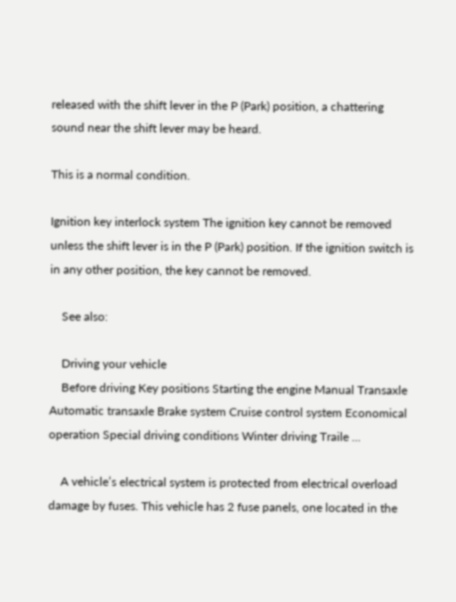released with the shift lever in the P (Park) position, a chattering sound near the shift lever may be heard.

This is a normal condition.

Ignition key interlock system The ignition key cannot be removed unless the shift lever is in the P (Park) position. If the ignition switch is in any other position, the key cannot be removed.

    See also:

    Driving your vehicle
    Before driving Key positions Starting the engine Manual Transaxle Automatic transaxle Brake system Cruise control system Economical operation Special driving conditions Winter driving Traile ...

    A vehicle’s electrical system is protected from electrical overload damage by fuses. This vehicle has 2 fuse panels, one located in the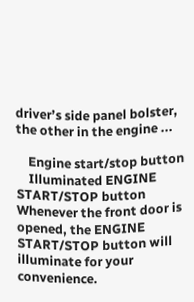driver’s side panel bolster, the other in the engine ...

    Engine start/stop button
    Illuminated ENGINE START/STOP button Whenever the front door is opened, the ENGINE START/STOP button will illuminate for your convenience.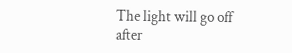The light will go off after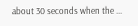about 30 seconds when the ...